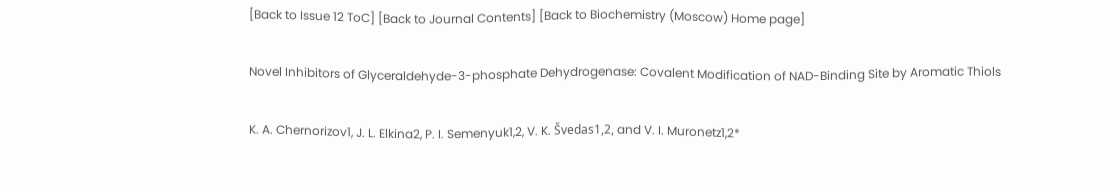[Back to Issue 12 ToC] [Back to Journal Contents] [Back to Biochemistry (Moscow) Home page]

Novel Inhibitors of Glyceraldehyde-3-phosphate Dehydrogenase: Covalent Modification of NAD-Binding Site by Aromatic Thiols

K. A. Chernorizov1, J. L. Elkina2, P. I. Semenyuk1,2, V. K. Švedas1,2, and V. I. Muronetz1,2*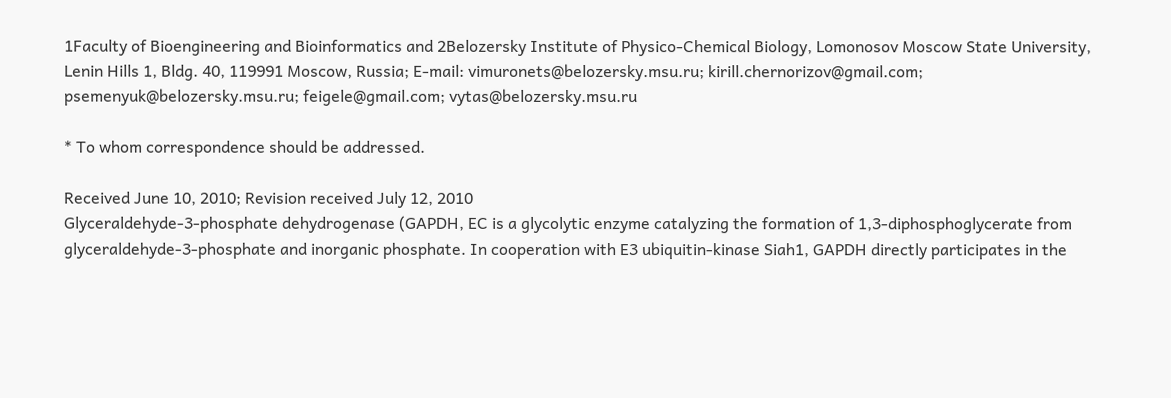1Faculty of Bioengineering and Bioinformatics and 2Belozersky Institute of Physico-Chemical Biology, Lomonosov Moscow State University, Lenin Hills 1, Bldg. 40, 119991 Moscow, Russia; E-mail: vimuronets@belozersky.msu.ru; kirill.chernorizov@gmail.com; psemenyuk@belozersky.msu.ru; feigele@gmail.com; vytas@belozersky.msu.ru

* To whom correspondence should be addressed.

Received June 10, 2010; Revision received July 12, 2010
Glyceraldehyde-3-phosphate dehydrogenase (GAPDH, EC is a glycolytic enzyme catalyzing the formation of 1,3-diphosphoglycerate from glyceraldehyde-3-phosphate and inorganic phosphate. In cooperation with E3 ubiquitin-kinase Siah1, GAPDH directly participates in the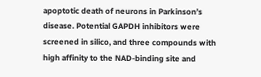apoptotic death of neurons in Parkinson’s disease. Potential GAPDH inhibitors were screened in silico, and three compounds with high affinity to the NAD-binding site and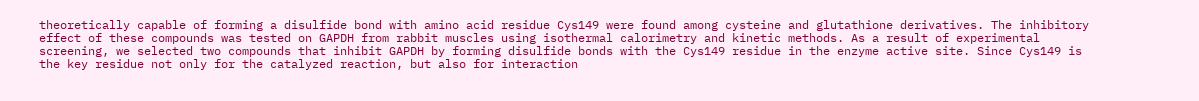theoretically capable of forming a disulfide bond with amino acid residue Cys149 were found among cysteine and glutathione derivatives. The inhibitory effect of these compounds was tested on GAPDH from rabbit muscles using isothermal calorimetry and kinetic methods. As a result of experimental screening, we selected two compounds that inhibit GAPDH by forming disulfide bonds with the Cys149 residue in the enzyme active site. Since Cys149 is the key residue not only for the catalyzed reaction, but also for interaction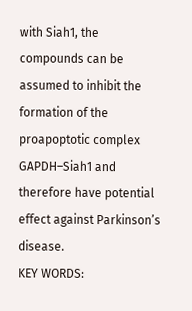with Siah1, the compounds can be assumed to inhibit the formation of the proapoptotic complex GAPDH–Siah1 and therefore have potential effect against Parkinson’s disease.
KEY WORDS: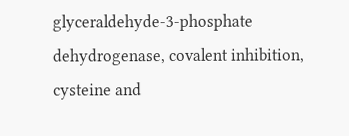glyceraldehyde-3-phosphate dehydrogenase, covalent inhibition, cysteine and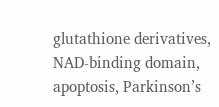glutathione derivatives, NAD-binding domain, apoptosis, Parkinson’s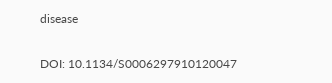disease

DOI: 10.1134/S0006297910120047